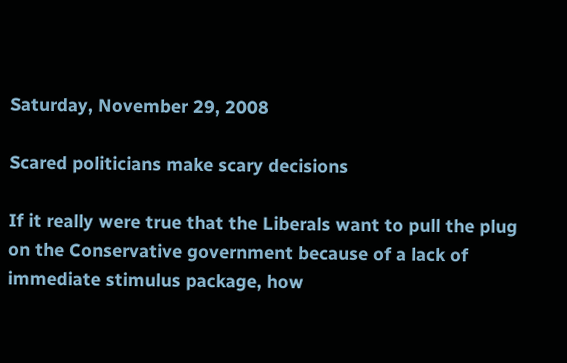Saturday, November 29, 2008

Scared politicians make scary decisions

If it really were true that the Liberals want to pull the plug on the Conservative government because of a lack of immediate stimulus package, how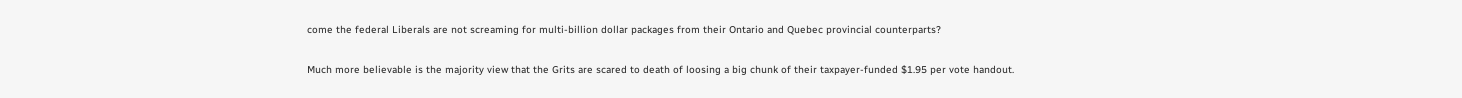come the federal Liberals are not screaming for multi-billion dollar packages from their Ontario and Quebec provincial counterparts?

Much more believable is the majority view that the Grits are scared to death of loosing a big chunk of their taxpayer-funded $1.95 per vote handout.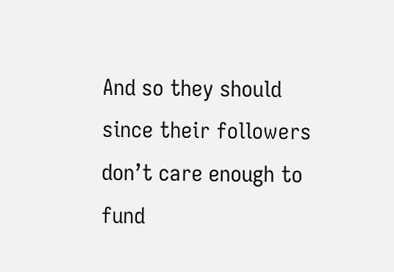And so they should since their followers don’t care enough to fund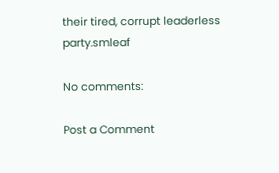their tired, corrupt leaderless party.smleaf

No comments:

Post a Comment